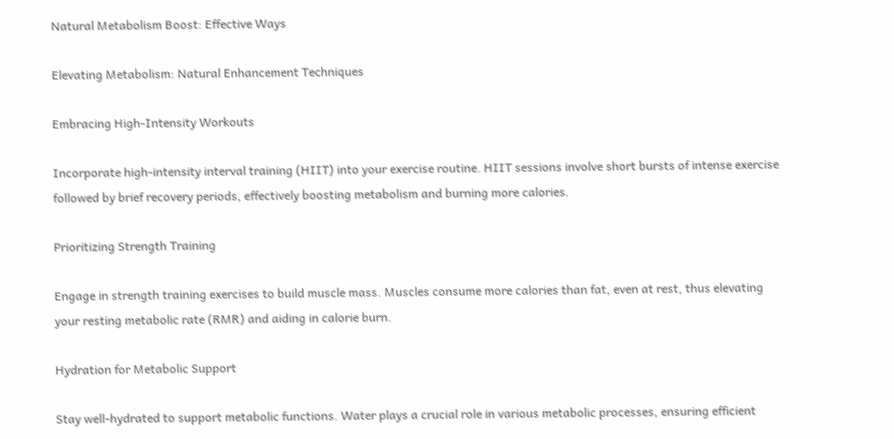Natural Metabolism Boost: Effective Ways

Elevating Metabolism: Natural Enhancement Techniques

Embracing High-Intensity Workouts

Incorporate high-intensity interval training (HIIT) into your exercise routine. HIIT sessions involve short bursts of intense exercise followed by brief recovery periods, effectively boosting metabolism and burning more calories.

Prioritizing Strength Training

Engage in strength training exercises to build muscle mass. Muscles consume more calories than fat, even at rest, thus elevating your resting metabolic rate (RMR) and aiding in calorie burn.

Hydration for Metabolic Support

Stay well-hydrated to support metabolic functions. Water plays a crucial role in various metabolic processes, ensuring efficient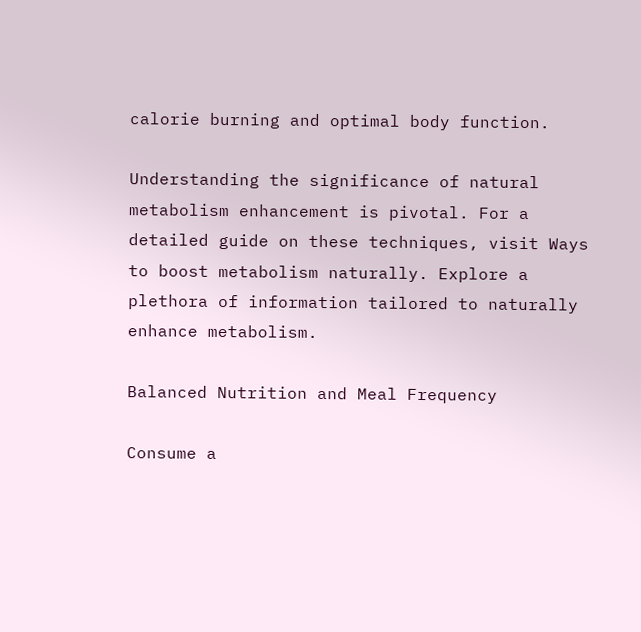calorie burning and optimal body function.

Understanding the significance of natural metabolism enhancement is pivotal. For a detailed guide on these techniques, visit Ways to boost metabolism naturally. Explore a plethora of information tailored to naturally enhance metabolism.

Balanced Nutrition and Meal Frequency

Consume a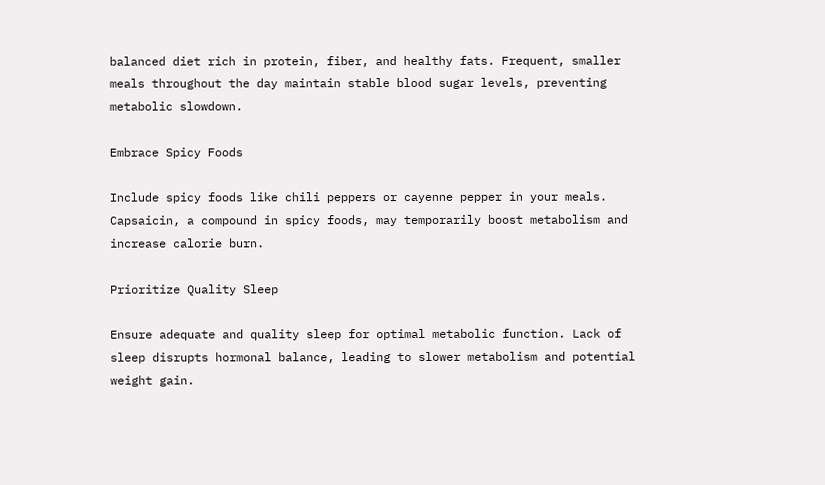balanced diet rich in protein, fiber, and healthy fats. Frequent, smaller meals throughout the day maintain stable blood sugar levels, preventing metabolic slowdown.

Embrace Spicy Foods

Include spicy foods like chili peppers or cayenne pepper in your meals. Capsaicin, a compound in spicy foods, may temporarily boost metabolism and increase calorie burn.

Prioritize Quality Sleep

Ensure adequate and quality sleep for optimal metabolic function. Lack of sleep disrupts hormonal balance, leading to slower metabolism and potential weight gain.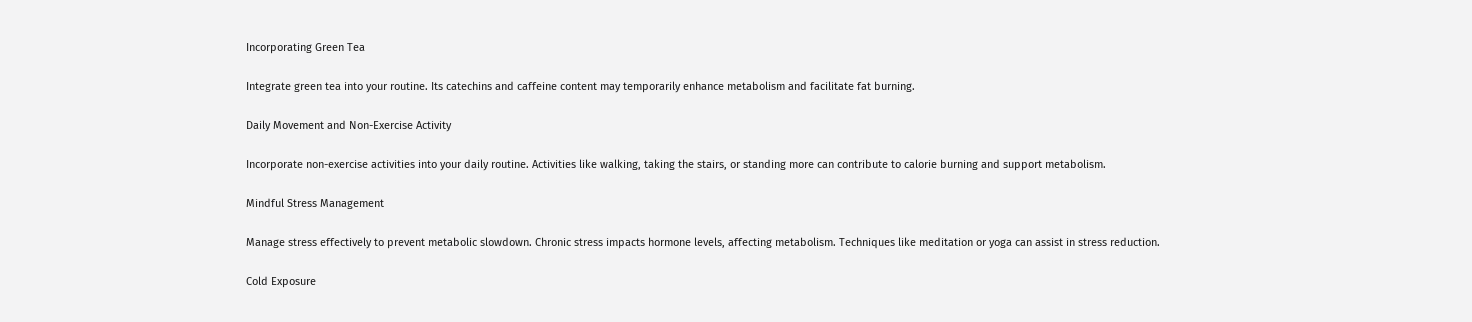Incorporating Green Tea

Integrate green tea into your routine. Its catechins and caffeine content may temporarily enhance metabolism and facilitate fat burning.

Daily Movement and Non-Exercise Activity

Incorporate non-exercise activities into your daily routine. Activities like walking, taking the stairs, or standing more can contribute to calorie burning and support metabolism.

Mindful Stress Management

Manage stress effectively to prevent metabolic slowdown. Chronic stress impacts hormone levels, affecting metabolism. Techniques like meditation or yoga can assist in stress reduction.

Cold Exposure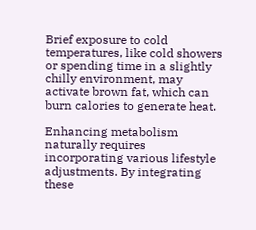Brief exposure to cold temperatures, like cold showers or spending time in a slightly chilly environment, may activate brown fat, which can burn calories to generate heat.

Enhancing metabolism naturally requires incorporating various lifestyle adjustments. By integrating these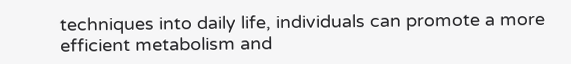techniques into daily life, individuals can promote a more efficient metabolism and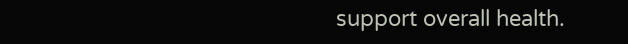support overall health.